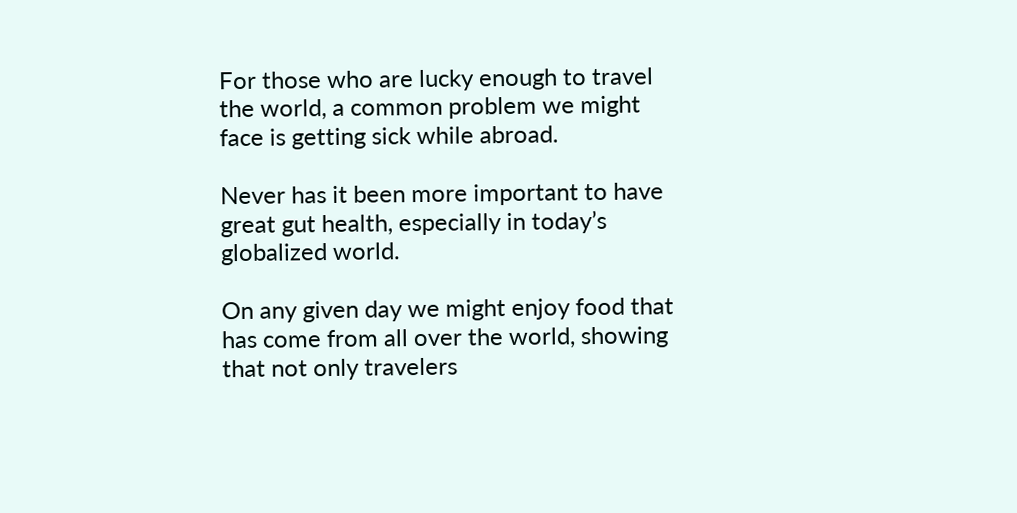For those who are lucky enough to travel the world, a common problem we might face is getting sick while abroad.

Never has it been more important to have great gut health, especially in today’s globalized world.

On any given day we might enjoy food that has come from all over the world, showing that not only travelers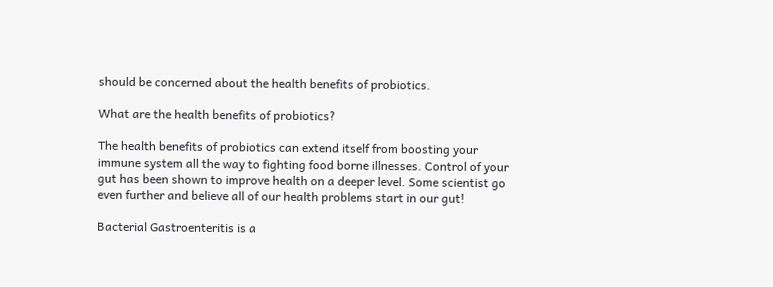should be concerned about the health benefits of probiotics.

What are the health benefits of probiotics?

The health benefits of probiotics can extend itself from boosting your immune system all the way to fighting food borne illnesses. Control of your gut has been shown to improve health on a deeper level. Some scientist go even further and believe all of our health problems start in our gut!

Bacterial Gastroenteritis is a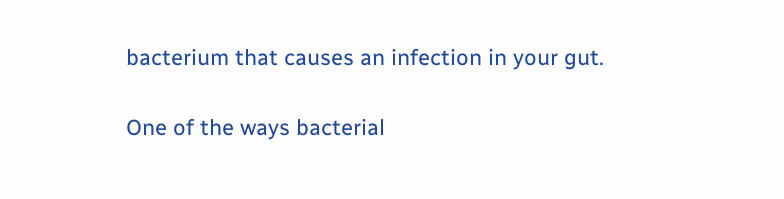bacterium that causes an infection in your gut.

One of the ways bacterial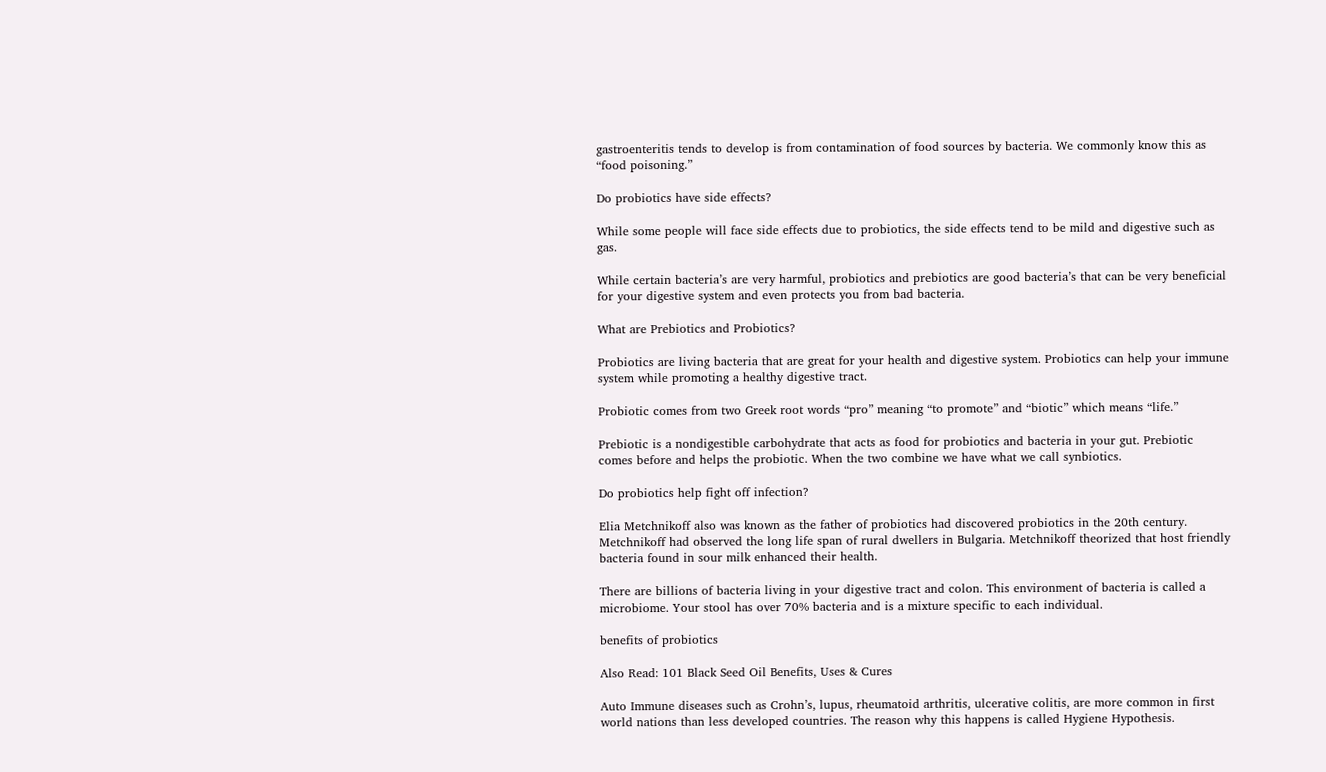gastroenteritis tends to develop is from contamination of food sources by bacteria. We commonly know this as “food poisoning.”

Do probiotics have side effects?

While some people will face side effects due to probiotics, the side effects tend to be mild and digestive such as gas.

While certain bacteria’s are very harmful, probiotics and prebiotics are good bacteria’s that can be very beneficial for your digestive system and even protects you from bad bacteria.

What are Prebiotics and Probiotics?

Probiotics are living bacteria that are great for your health and digestive system. Probiotics can help your immune system while promoting a healthy digestive tract.

Probiotic comes from two Greek root words “pro” meaning “to promote” and “biotic” which means “life.”

Prebiotic is a nondigestible carbohydrate that acts as food for probiotics and bacteria in your gut. Prebiotic comes before and helps the probiotic. When the two combine we have what we call synbiotics.

Do probiotics help fight off infection?

Elia Metchnikoff also was known as the father of probiotics had discovered probiotics in the 20th century. Metchnikoff had observed the long life span of rural dwellers in Bulgaria. Metchnikoff theorized that host friendly bacteria found in sour milk enhanced their health.

There are billions of bacteria living in your digestive tract and colon. This environment of bacteria is called a microbiome. Your stool has over 70% bacteria and is a mixture specific to each individual.

benefits of probiotics

Also Read: 101 Black Seed Oil Benefits, Uses & Cures

Auto Immune diseases such as Crohn’s, lupus, rheumatoid arthritis, ulcerative colitis, are more common in first world nations than less developed countries. The reason why this happens is called Hygiene Hypothesis.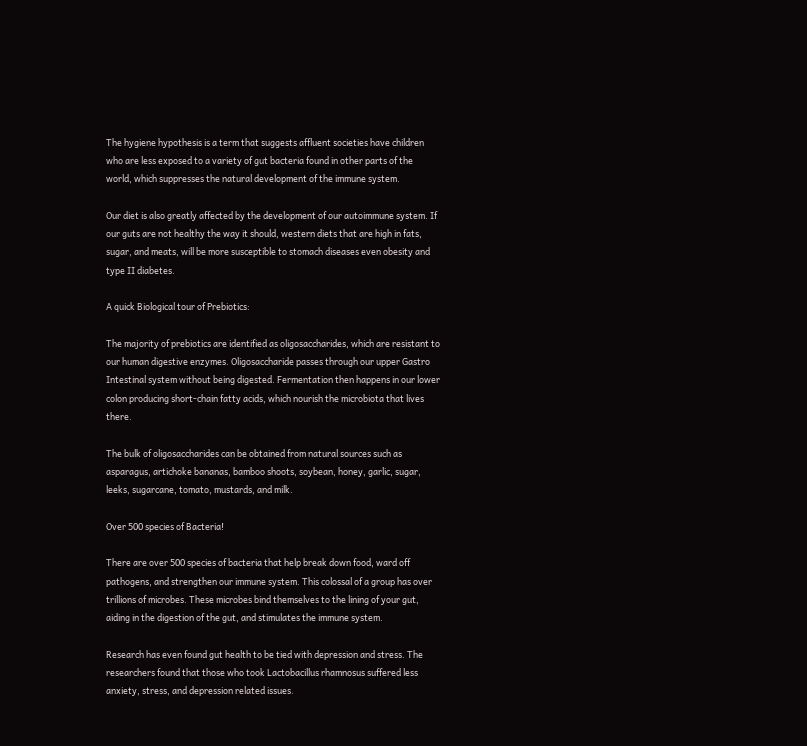The hygiene hypothesis is a term that suggests affluent societies have children who are less exposed to a variety of gut bacteria found in other parts of the world, which suppresses the natural development of the immune system.

Our diet is also greatly affected by the development of our autoimmune system. If our guts are not healthy the way it should, western diets that are high in fats, sugar, and meats, will be more susceptible to stomach diseases even obesity and type II diabetes.

A quick Biological tour of Prebiotics:

The majority of prebiotics are identified as oligosaccharides, which are resistant to our human digestive enzymes. Oligosaccharide passes through our upper Gastro Intestinal system without being digested. Fermentation then happens in our lower colon producing short-chain fatty acids, which nourish the microbiota that lives there.

The bulk of oligosaccharides can be obtained from natural sources such as asparagus, artichoke bananas, bamboo shoots, soybean, honey, garlic, sugar, leeks, sugarcane, tomato, mustards, and milk.

Over 500 species of Bacteria!

There are over 500 species of bacteria that help break down food, ward off pathogens, and strengthen our immune system. This colossal of a group has over trillions of microbes. These microbes bind themselves to the lining of your gut, aiding in the digestion of the gut, and stimulates the immune system.

Research has even found gut health to be tied with depression and stress. The researchers found that those who took Lactobacillus rhamnosus suffered less anxiety, stress, and depression related issues.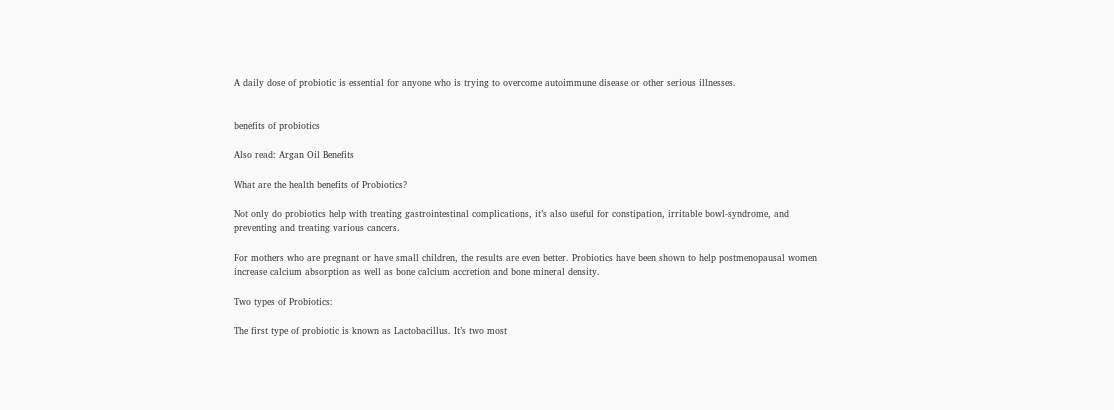A daily dose of probiotic is essential for anyone who is trying to overcome autoimmune disease or other serious illnesses.


benefits of probiotics

Also read: Argan Oil Benefits

What are the health benefits of Probiotics?

Not only do probiotics help with treating gastrointestinal complications, it’s also useful for constipation, irritable bowl-syndrome, and preventing and treating various cancers.

For mothers who are pregnant or have small children, the results are even better. Probiotics have been shown to help postmenopausal women increase calcium absorption as well as bone calcium accretion and bone mineral density.

Two types of Probiotics:

The first type of probiotic is known as Lactobacillus. It’s two most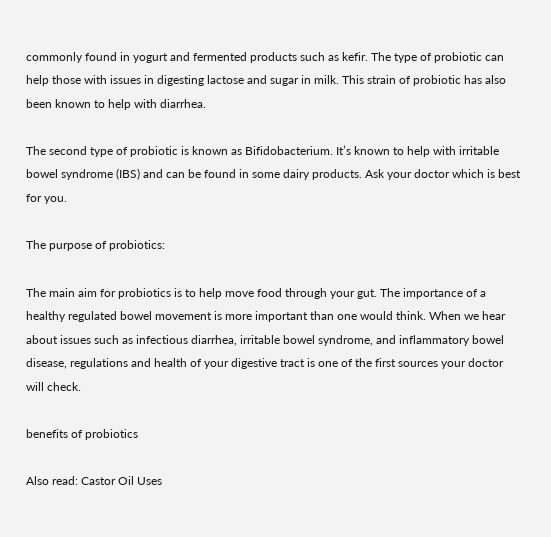commonly found in yogurt and fermented products such as kefir. The type of probiotic can help those with issues in digesting lactose and sugar in milk. This strain of probiotic has also been known to help with diarrhea.

The second type of probiotic is known as Bifidobacterium. It’s known to help with irritable bowel syndrome (IBS) and can be found in some dairy products. Ask your doctor which is best for you.

The purpose of probiotics:

The main aim for probiotics is to help move food through your gut. The importance of a healthy regulated bowel movement is more important than one would think. When we hear about issues such as infectious diarrhea, irritable bowel syndrome, and inflammatory bowel disease, regulations and health of your digestive tract is one of the first sources your doctor will check.

benefits of probiotics

Also read: Castor Oil Uses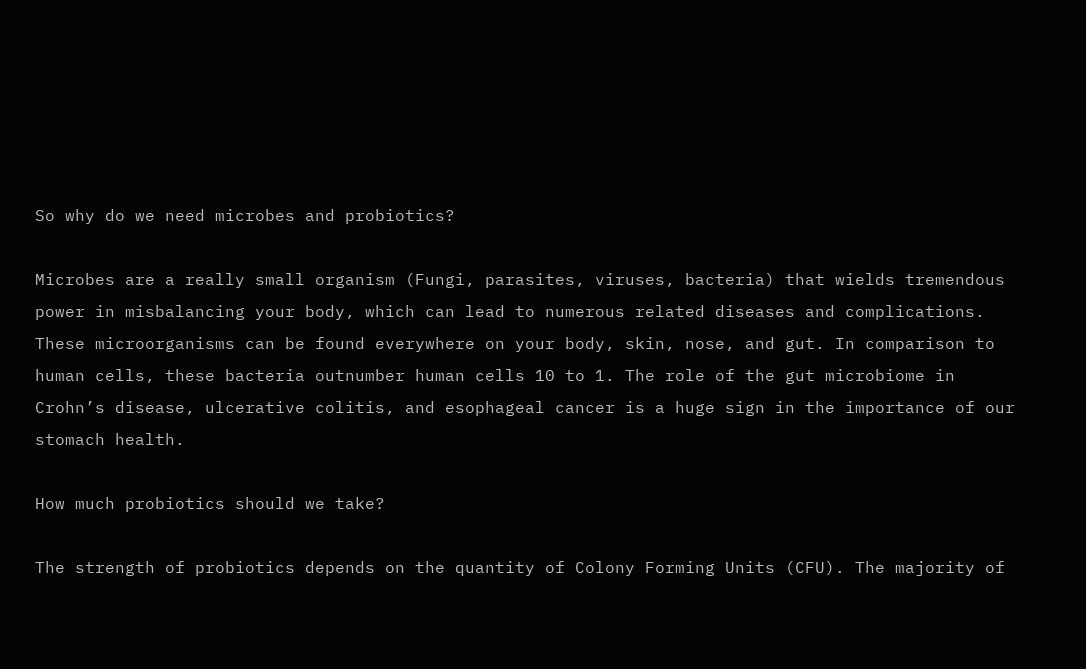So why do we need microbes and probiotics?

Microbes are a really small organism (Fungi, parasites, viruses, bacteria) that wields tremendous power in misbalancing your body, which can lead to numerous related diseases and complications. These microorganisms can be found everywhere on your body, skin, nose, and gut. In comparison to human cells, these bacteria outnumber human cells 10 to 1. The role of the gut microbiome in Crohn’s disease, ulcerative colitis, and esophageal cancer is a huge sign in the importance of our stomach health.

How much probiotics should we take?

The strength of probiotics depends on the quantity of Colony Forming Units (CFU). The majority of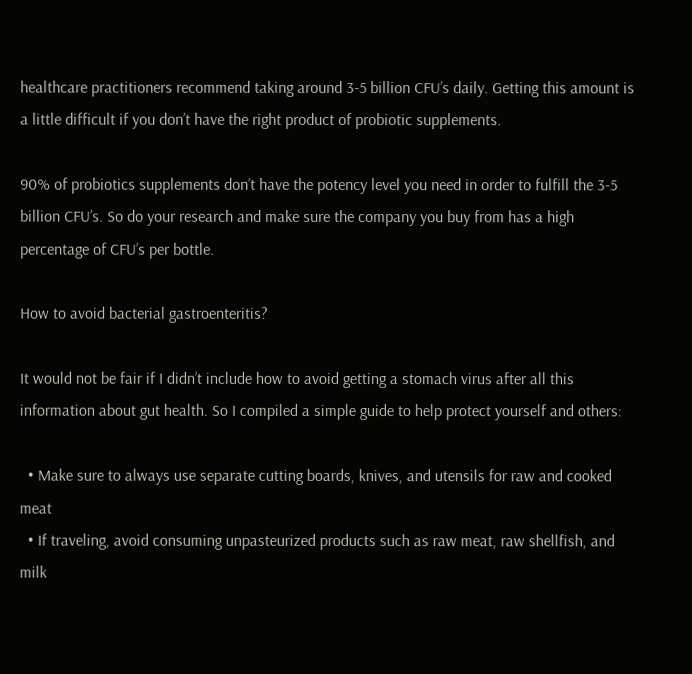healthcare practitioners recommend taking around 3-5 billion CFU’s daily. Getting this amount is a little difficult if you don’t have the right product of probiotic supplements.

90% of probiotics supplements don’t have the potency level you need in order to fulfill the 3-5 billion CFU’s. So do your research and make sure the company you buy from has a high percentage of CFU’s per bottle.

How to avoid bacterial gastroenteritis?

It would not be fair if I didn’t include how to avoid getting a stomach virus after all this information about gut health. So I compiled a simple guide to help protect yourself and others:

  • Make sure to always use separate cutting boards, knives, and utensils for raw and cooked meat
  • If traveling, avoid consuming unpasteurized products such as raw meat, raw shellfish, and milk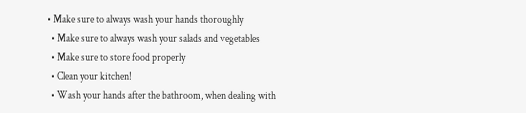• Make sure to always wash your hands thoroughly
  • Make sure to always wash your salads and vegetables
  • Make sure to store food properly
  • Clean your kitchen!
  • Wash your hands after the bathroom, when dealing with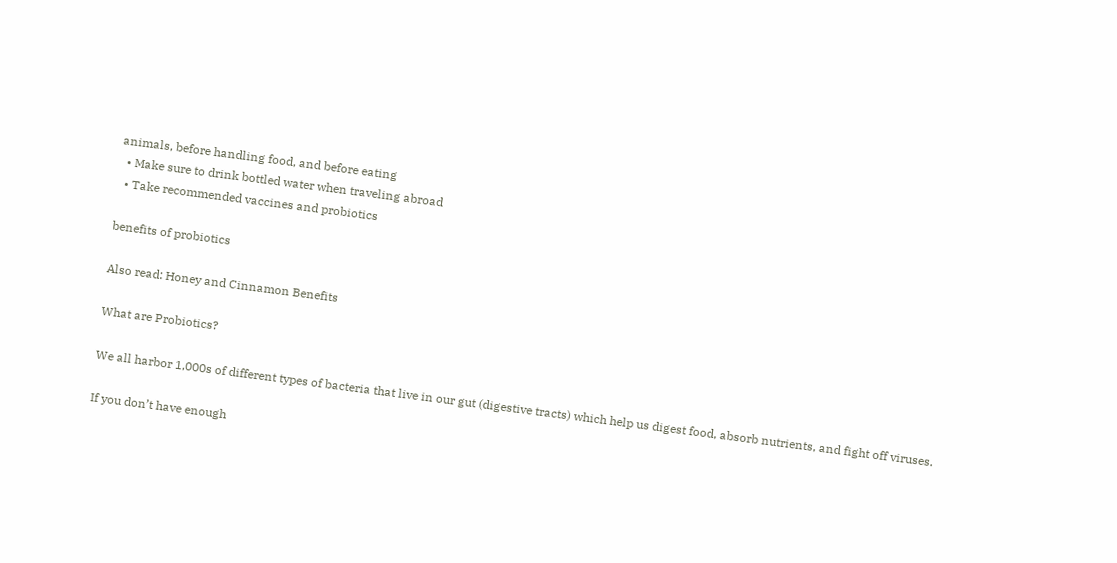animals, before handling food, and before eating
  • Make sure to drink bottled water when traveling abroad
  • Take recommended vaccines and probiotics

benefits of probiotics

Also read: Honey and Cinnamon Benefits

What are Probiotics?

We all harbor 1,000s of different types of bacteria that live in our gut (digestive tracts) which help us digest food, absorb nutrients, and fight off viruses.

If you don’t have enough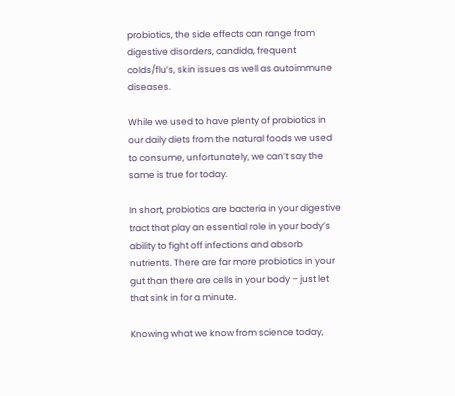probiotics, the side effects can range from digestive disorders, candida, frequent colds/flu’s, skin issues as well as autoimmune diseases.

While we used to have plenty of probiotics in our daily diets from the natural foods we used to consume, unfortunately, we can’t say the same is true for today.

In short, probiotics are bacteria in your digestive tract that play an essential role in your body’s ability to fight off infections and absorb nutrients. There are far more probiotics in your gut than there are cells in your body – just let that sink in for a minute.

Knowing what we know from science today,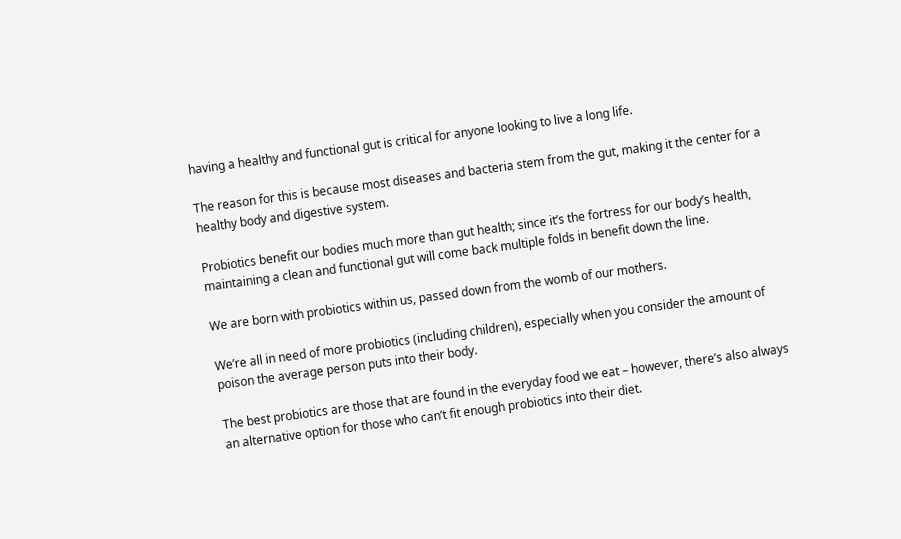having a healthy and functional gut is critical for anyone looking to live a long life.

The reason for this is because most diseases and bacteria stem from the gut, making it the center for a healthy body and digestive system.

Probiotics benefit our bodies much more than gut health; since it’s the fortress for our body’s health, maintaining a clean and functional gut will come back multiple folds in benefit down the line.

We are born with probiotics within us, passed down from the womb of our mothers.

We’re all in need of more probiotics (including children), especially when you consider the amount of poison the average person puts into their body.

The best probiotics are those that are found in the everyday food we eat – however, there’s also always an alternative option for those who can’t fit enough probiotics into their diet.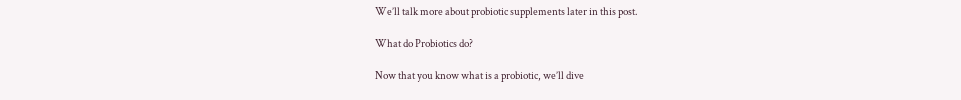We’ll talk more about probiotic supplements later in this post.

What do Probiotics do?

Now that you know what is a probiotic, we’ll dive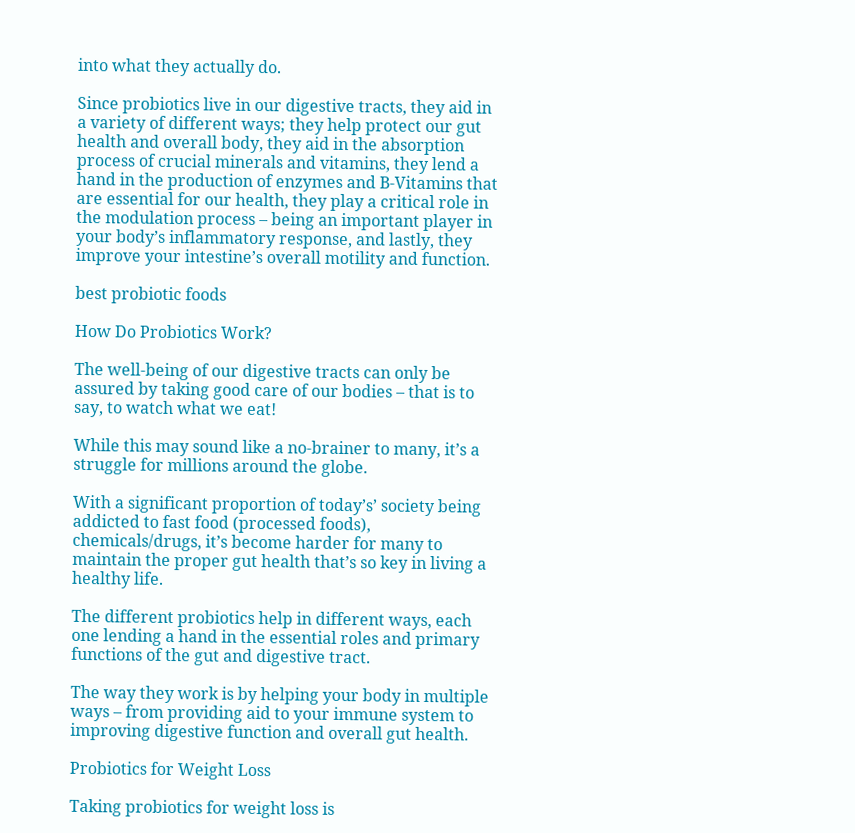into what they actually do.

Since probiotics live in our digestive tracts, they aid in a variety of different ways; they help protect our gut health and overall body, they aid in the absorption process of crucial minerals and vitamins, they lend a hand in the production of enzymes and B-Vitamins that are essential for our health, they play a critical role in the modulation process – being an important player in your body’s inflammatory response, and lastly, they improve your intestine’s overall motility and function.

best probiotic foods

How Do Probiotics Work?

The well-being of our digestive tracts can only be assured by taking good care of our bodies – that is to say, to watch what we eat!

While this may sound like a no-brainer to many, it’s a struggle for millions around the globe.

With a significant proportion of today’s’ society being addicted to fast food (processed foods), chemicals/drugs, it’s become harder for many to maintain the proper gut health that’s so key in living a healthy life.

The different probiotics help in different ways, each one lending a hand in the essential roles and primary functions of the gut and digestive tract.

The way they work is by helping your body in multiple ways – from providing aid to your immune system to improving digestive function and overall gut health.

Probiotics for Weight Loss

Taking probiotics for weight loss is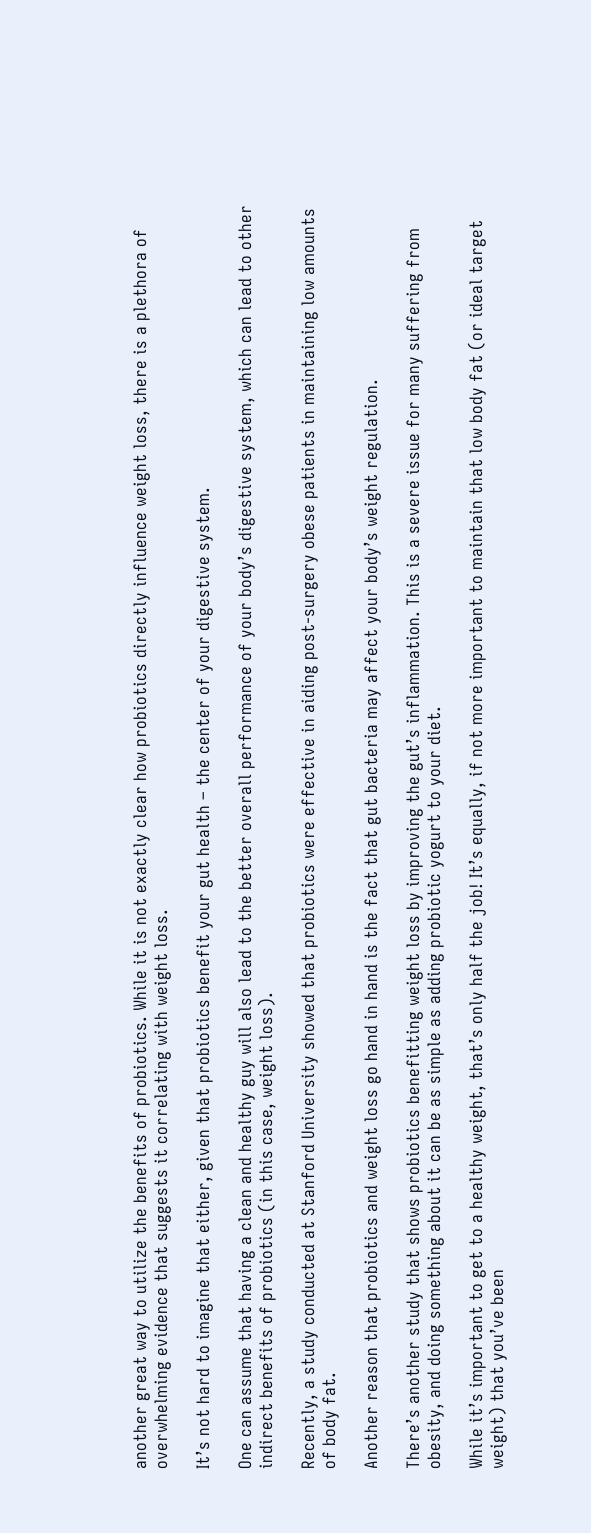another great way to utilize the benefits of probiotics. While it is not exactly clear how probiotics directly influence weight loss, there is a plethora of overwhelming evidence that suggests it correlating with weight loss.

It’s not hard to imagine that either, given that probiotics benefit your gut health – the center of your digestive system.

One can assume that having a clean and healthy guy will also lead to the better overall performance of your body’s digestive system, which can lead to other indirect benefits of probiotics (in this case, weight loss).

Recently, a study conducted at Stanford University showed that probiotics were effective in aiding post-surgery obese patients in maintaining low amounts of body fat.

Another reason that probiotics and weight loss go hand in hand is the fact that gut bacteria may affect your body’s weight regulation.

There’s another study that shows probiotics benefitting weight loss by improving the gut’s inflammation. This is a severe issue for many suffering from obesity, and doing something about it can be as simple as adding probiotic yogurt to your diet.

While it’s important to get to a healthy weight, that’s only half the job! It’s equally, if not more important to maintain that low body fat (or ideal target weight) that you’ve been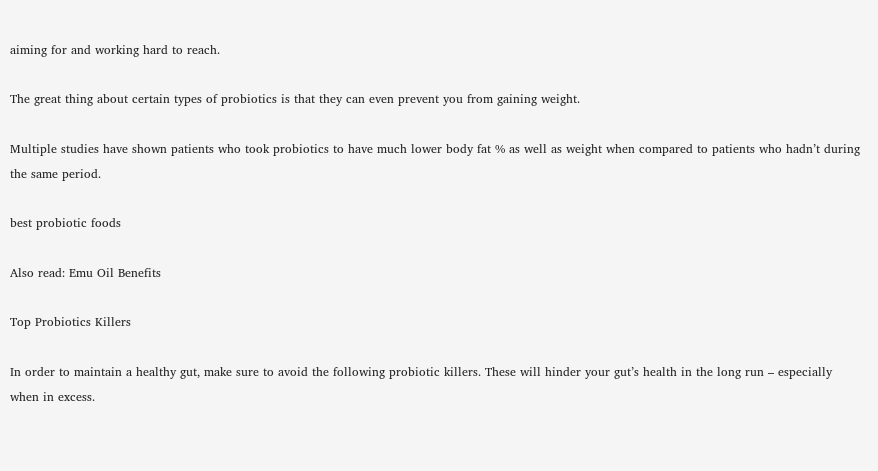aiming for and working hard to reach.

The great thing about certain types of probiotics is that they can even prevent you from gaining weight.

Multiple studies have shown patients who took probiotics to have much lower body fat % as well as weight when compared to patients who hadn’t during the same period.

best probiotic foods

Also read: Emu Oil Benefits

Top Probiotics Killers

In order to maintain a healthy gut, make sure to avoid the following probiotic killers. These will hinder your gut’s health in the long run – especially when in excess.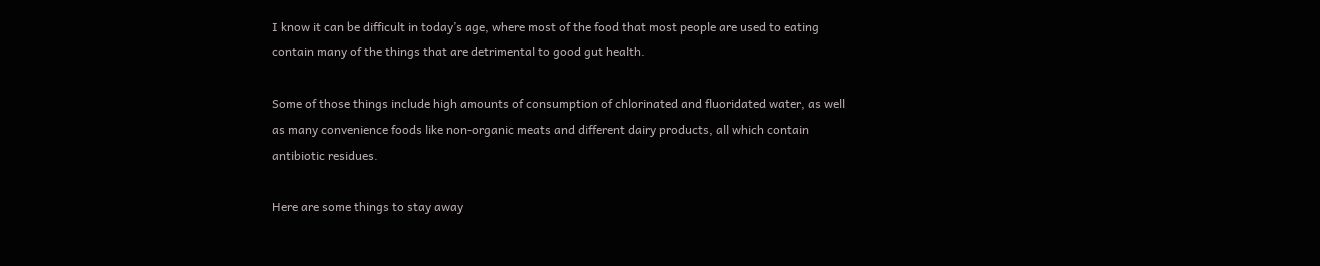I know it can be difficult in today’s age, where most of the food that most people are used to eating contain many of the things that are detrimental to good gut health.

Some of those things include high amounts of consumption of chlorinated and fluoridated water, as well as many convenience foods like non-organic meats and different dairy products, all which contain antibiotic residues.

Here are some things to stay away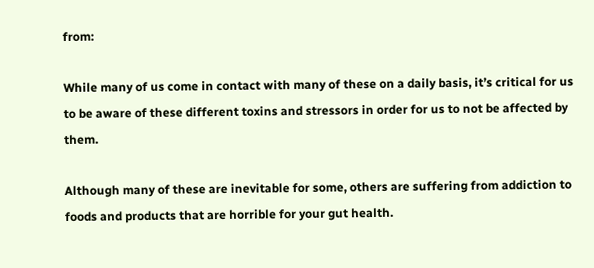from:

While many of us come in contact with many of these on a daily basis, it’s critical for us to be aware of these different toxins and stressors in order for us to not be affected by them.

Although many of these are inevitable for some, others are suffering from addiction to foods and products that are horrible for your gut health.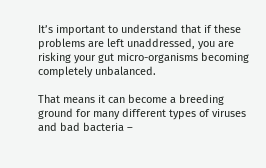It’s important to understand that if these problems are left unaddressed, you are risking your gut micro-organisms becoming completely unbalanced.

That means it can become a breeding ground for many different types of viruses and bad bacteria –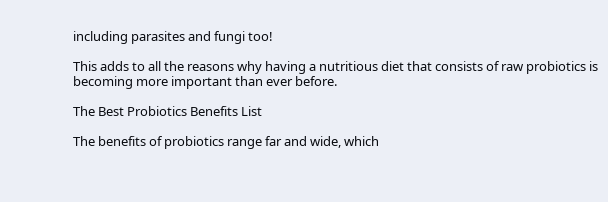including parasites and fungi too!

This adds to all the reasons why having a nutritious diet that consists of raw probiotics is becoming more important than ever before.

The Best Probiotics Benefits List

The benefits of probiotics range far and wide, which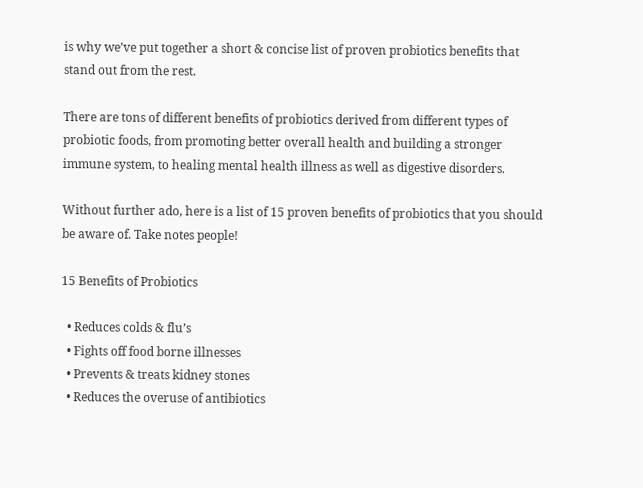is why we’ve put together a short & concise list of proven probiotics benefits that stand out from the rest.

There are tons of different benefits of probiotics derived from different types of probiotic foods, from promoting better overall health and building a stronger immune system, to healing mental health illness as well as digestive disorders.

Without further ado, here is a list of 15 proven benefits of probiotics that you should be aware of. Take notes people!

15 Benefits of Probiotics

  • Reduces colds & flu’s
  • Fights off food borne illnesses
  • Prevents & treats kidney stones
  • Reduces the overuse of antibiotics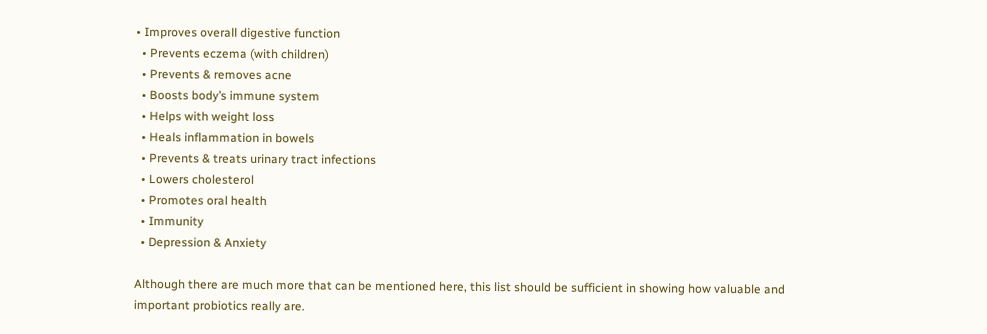• Improves overall digestive function
  • Prevents eczema (with children)
  • Prevents & removes acne
  • Boosts body’s immune system
  • Helps with weight loss
  • Heals inflammation in bowels
  • Prevents & treats urinary tract infections
  • Lowers cholesterol
  • Promotes oral health
  • Immunity
  • Depression & Anxiety

Although there are much more that can be mentioned here, this list should be sufficient in showing how valuable and important probiotics really are.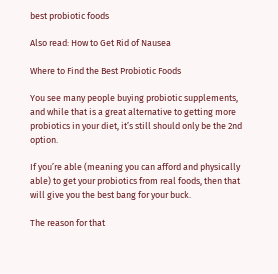best probiotic foods

Also read: How to Get Rid of Nausea

Where to Find the Best Probiotic Foods

You see many people buying probiotic supplements, and while that is a great alternative to getting more probiotics in your diet, it’s still should only be the 2nd option.

If you’re able (meaning you can afford and physically able) to get your probiotics from real foods, then that will give you the best bang for your buck.

The reason for that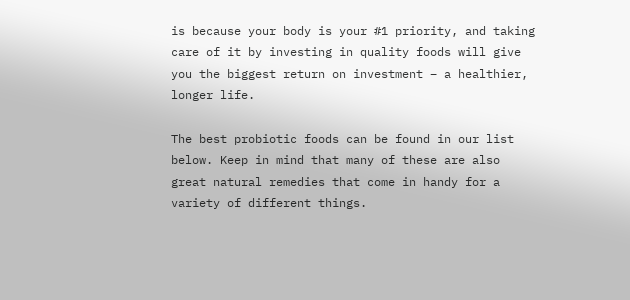is because your body is your #1 priority, and taking care of it by investing in quality foods will give you the biggest return on investment – a healthier, longer life.

The best probiotic foods can be found in our list below. Keep in mind that many of these are also great natural remedies that come in handy for a variety of different things.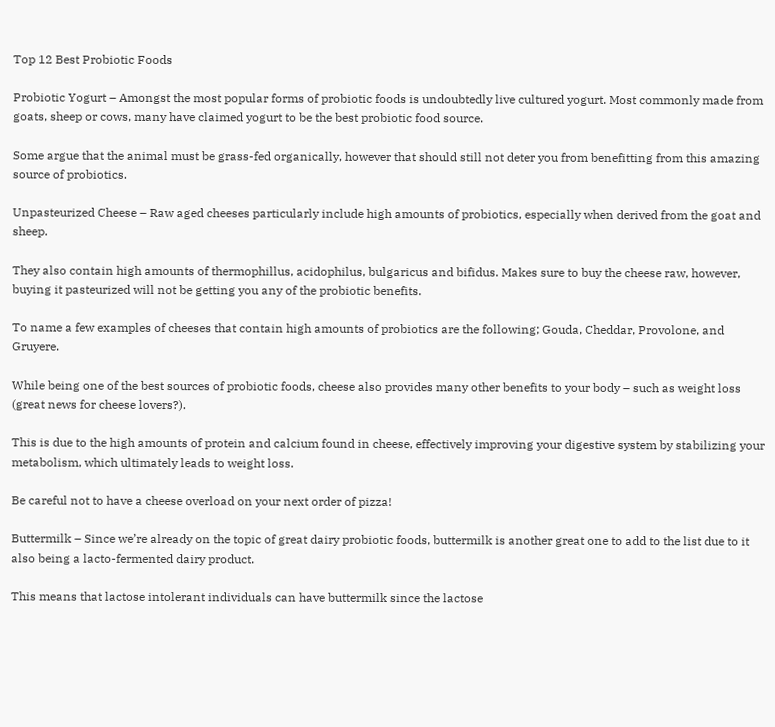Top 12 Best Probiotic Foods

Probiotic Yogurt – Amongst the most popular forms of probiotic foods is undoubtedly live cultured yogurt. Most commonly made from goats, sheep or cows, many have claimed yogurt to be the best probiotic food source.

Some argue that the animal must be grass-fed organically, however that should still not deter you from benefitting from this amazing source of probiotics.

Unpasteurized Cheese – Raw aged cheeses particularly include high amounts of probiotics, especially when derived from the goat and sheep.

They also contain high amounts of thermophillus, acidophilus, bulgaricus and bifidus. Makes sure to buy the cheese raw, however, buying it pasteurized will not be getting you any of the probiotic benefits.

To name a few examples of cheeses that contain high amounts of probiotics are the following; Gouda, Cheddar, Provolone, and Gruyere.

While being one of the best sources of probiotic foods, cheese also provides many other benefits to your body – such as weight loss (great news for cheese lovers?).

This is due to the high amounts of protein and calcium found in cheese, effectively improving your digestive system by stabilizing your metabolism, which ultimately leads to weight loss.

Be careful not to have a cheese overload on your next order of pizza!

Buttermilk – Since we’re already on the topic of great dairy probiotic foods, buttermilk is another great one to add to the list due to it also being a lacto-fermented dairy product.

This means that lactose intolerant individuals can have buttermilk since the lactose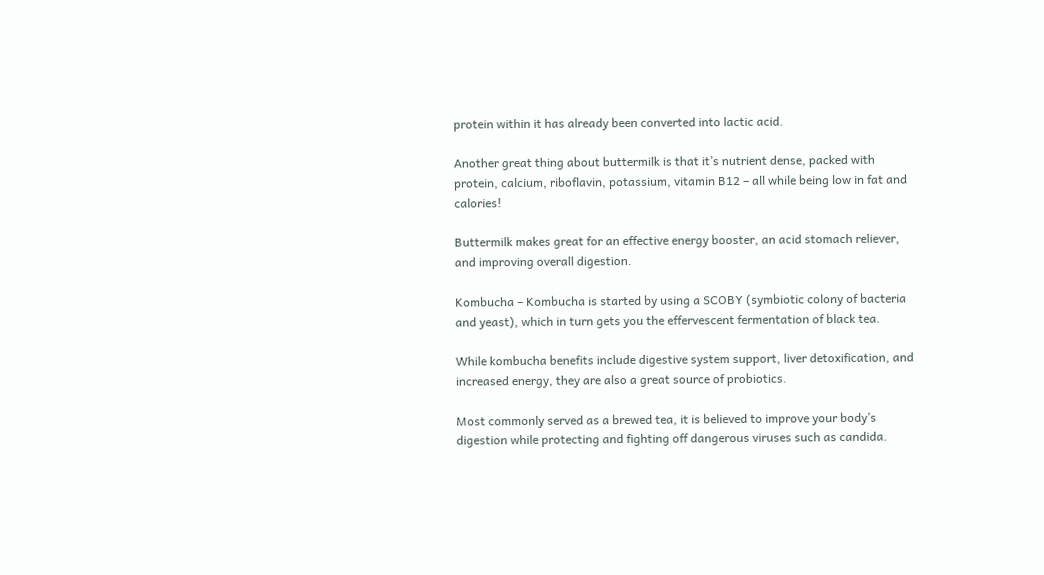protein within it has already been converted into lactic acid.

Another great thing about buttermilk is that it’s nutrient dense, packed with protein, calcium, riboflavin, potassium, vitamin B12 – all while being low in fat and calories!

Buttermilk makes great for an effective energy booster, an acid stomach reliever, and improving overall digestion.

Kombucha – Kombucha is started by using a SCOBY (symbiotic colony of bacteria and yeast), which in turn gets you the effervescent fermentation of black tea.

While kombucha benefits include digestive system support, liver detoxification, and increased energy, they are also a great source of probiotics.

Most commonly served as a brewed tea, it is believed to improve your body’s digestion while protecting and fighting off dangerous viruses such as candida.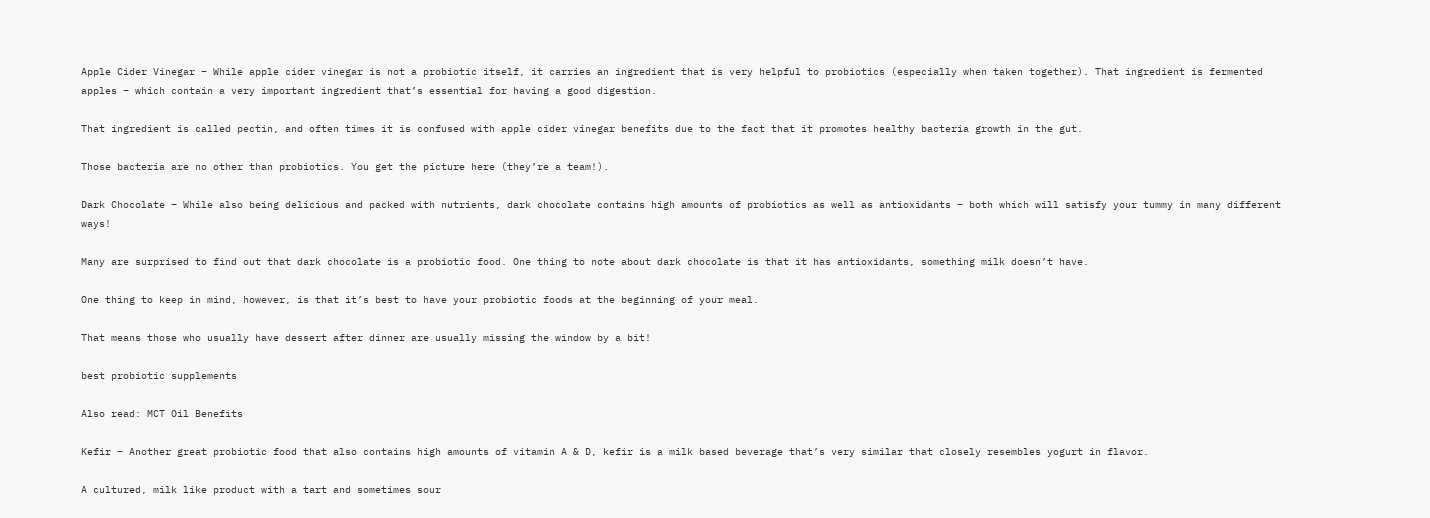Apple Cider Vinegar – While apple cider vinegar is not a probiotic itself, it carries an ingredient that is very helpful to probiotics (especially when taken together). That ingredient is fermented apples – which contain a very important ingredient that’s essential for having a good digestion.

That ingredient is called pectin, and often times it is confused with apple cider vinegar benefits due to the fact that it promotes healthy bacteria growth in the gut.

Those bacteria are no other than probiotics. You get the picture here (they’re a team!).

Dark Chocolate – While also being delicious and packed with nutrients, dark chocolate contains high amounts of probiotics as well as antioxidants – both which will satisfy your tummy in many different ways!

Many are surprised to find out that dark chocolate is a probiotic food. One thing to note about dark chocolate is that it has antioxidants, something milk doesn’t have.

One thing to keep in mind, however, is that it’s best to have your probiotic foods at the beginning of your meal.

That means those who usually have dessert after dinner are usually missing the window by a bit!

best probiotic supplements

Also read: MCT Oil Benefits

Kefir – Another great probiotic food that also contains high amounts of vitamin A & D, kefir is a milk based beverage that’s very similar that closely resembles yogurt in flavor.

A cultured, milk like product with a tart and sometimes sour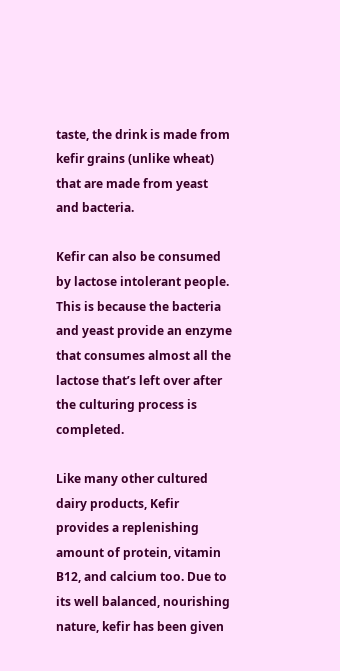taste, the drink is made from kefir grains (unlike wheat) that are made from yeast and bacteria.

Kefir can also be consumed by lactose intolerant people. This is because the bacteria and yeast provide an enzyme that consumes almost all the lactose that’s left over after the culturing process is completed.

Like many other cultured dairy products, Kefir provides a replenishing amount of protein, vitamin B12, and calcium too. Due to its well balanced, nourishing nature, kefir has been given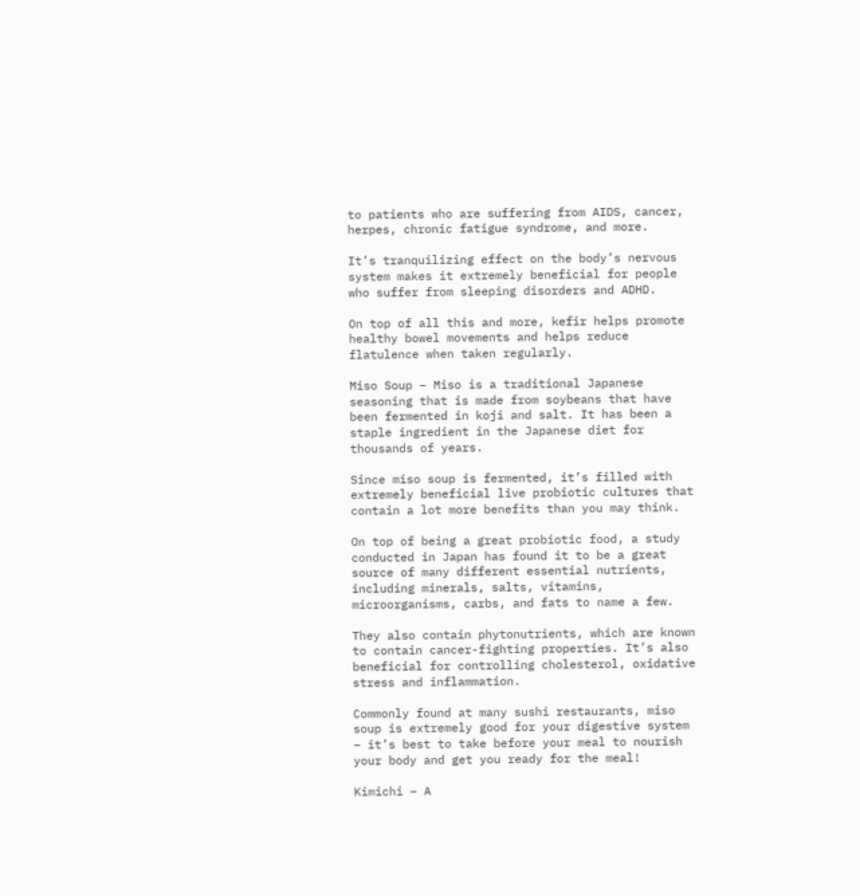to patients who are suffering from AIDS, cancer, herpes, chronic fatigue syndrome, and more.

It’s tranquilizing effect on the body’s nervous system makes it extremely beneficial for people who suffer from sleeping disorders and ADHD.

On top of all this and more, kefir helps promote healthy bowel movements and helps reduce flatulence when taken regularly.

Miso Soup – Miso is a traditional Japanese seasoning that is made from soybeans that have been fermented in koji and salt. It has been a staple ingredient in the Japanese diet for thousands of years.

Since miso soup is fermented, it’s filled with extremely beneficial live probiotic cultures that contain a lot more benefits than you may think.

On top of being a great probiotic food, a study conducted in Japan has found it to be a great source of many different essential nutrients, including minerals, salts, vitamins, microorganisms, carbs, and fats to name a few.

They also contain phytonutrients, which are known to contain cancer-fighting properties. It’s also beneficial for controlling cholesterol, oxidative stress and inflammation.

Commonly found at many sushi restaurants, miso soup is extremely good for your digestive system – it’s best to take before your meal to nourish your body and get you ready for the meal!

Kimichi – A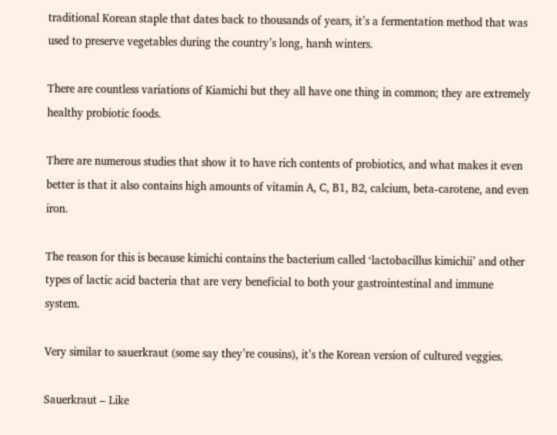traditional Korean staple that dates back to thousands of years, it’s a fermentation method that was used to preserve vegetables during the country’s long, harsh winters.

There are countless variations of Kiamichi but they all have one thing in common; they are extremely healthy probiotic foods.

There are numerous studies that show it to have rich contents of probiotics, and what makes it even better is that it also contains high amounts of vitamin A, C, B1, B2, calcium, beta-carotene, and even iron.

The reason for this is because kimichi contains the bacterium called ‘lactobacillus kimichii’ and other types of lactic acid bacteria that are very beneficial to both your gastrointestinal and immune system.

Very similar to sauerkraut (some say they’re cousins), it’s the Korean version of cultured veggies.

Sauerkraut – Like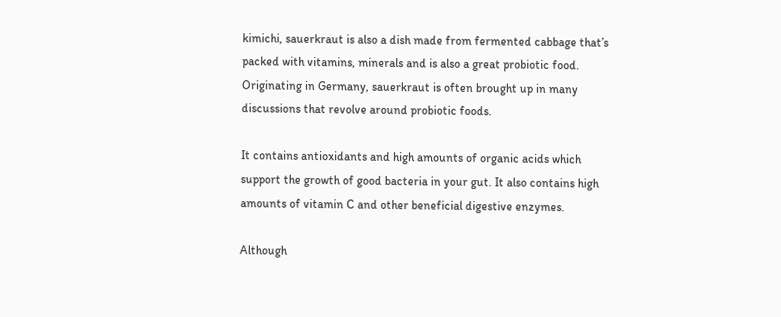kimichi, sauerkraut is also a dish made from fermented cabbage that’s packed with vitamins, minerals and is also a great probiotic food. Originating in Germany, sauerkraut is often brought up in many discussions that revolve around probiotic foods.

It contains antioxidants and high amounts of organic acids which support the growth of good bacteria in your gut. It also contains high amounts of vitamin C and other beneficial digestive enzymes.

Although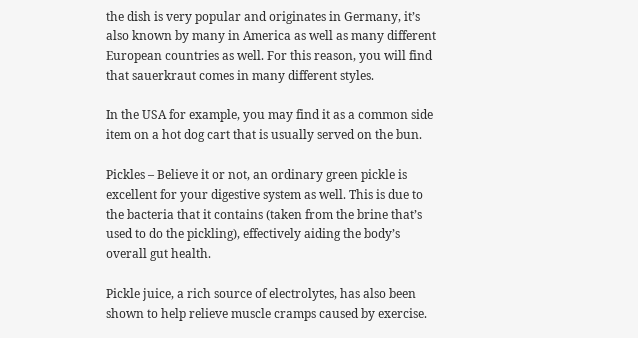the dish is very popular and originates in Germany, it’s also known by many in America as well as many different European countries as well. For this reason, you will find that sauerkraut comes in many different styles.

In the USA for example, you may find it as a common side item on a hot dog cart that is usually served on the bun.

Pickles – Believe it or not, an ordinary green pickle is excellent for your digestive system as well. This is due to the bacteria that it contains (taken from the brine that’s used to do the pickling), effectively aiding the body’s overall gut health.

Pickle juice, a rich source of electrolytes, has also been shown to help relieve muscle cramps caused by exercise.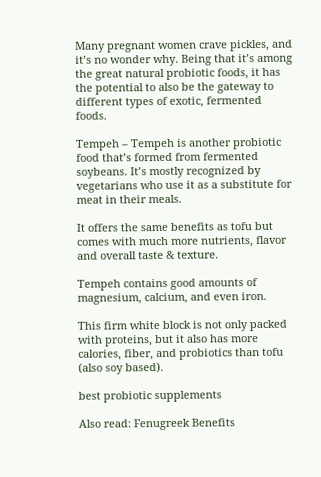Many pregnant women crave pickles, and it’s no wonder why. Being that it’s among the great natural probiotic foods, it has the potential to also be the gateway to different types of exotic, fermented foods.

Tempeh – Tempeh is another probiotic food that’s formed from fermented soybeans. It’s mostly recognized by vegetarians who use it as a substitute for meat in their meals.

It offers the same benefits as tofu but comes with much more nutrients, flavor and overall taste & texture.

Tempeh contains good amounts of magnesium, calcium, and even iron.

This firm white block is not only packed with proteins, but it also has more calories, fiber, and probiotics than tofu (also soy based).

best probiotic supplements

Also read: Fenugreek Benefits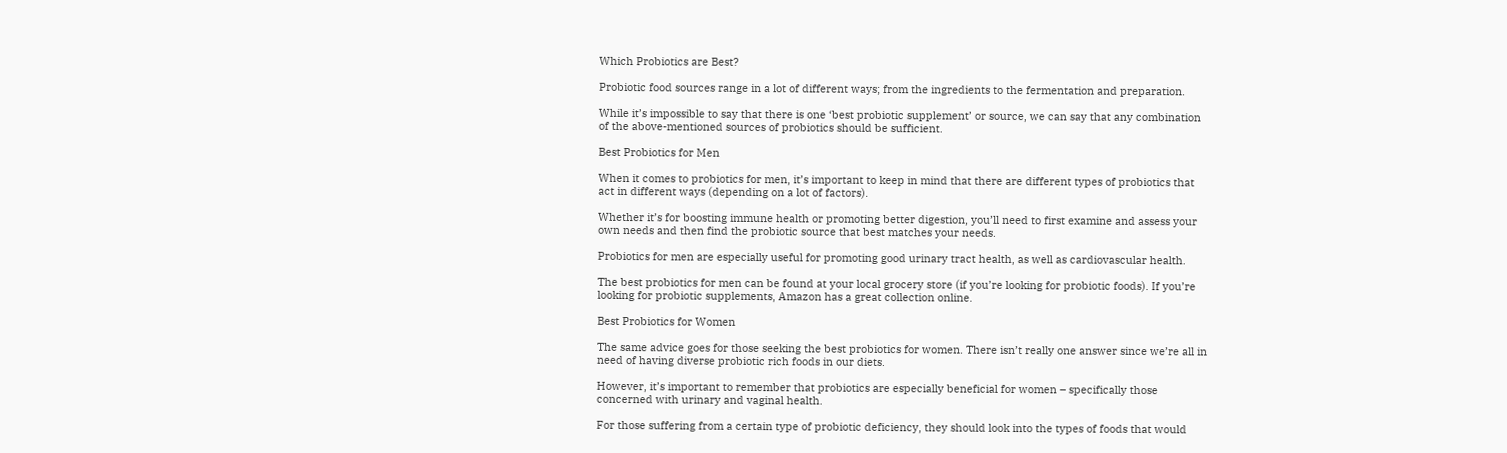Which Probiotics are Best?

Probiotic food sources range in a lot of different ways; from the ingredients to the fermentation and preparation.

While it’s impossible to say that there is one ‘best probiotic supplement’ or source, we can say that any combination of the above-mentioned sources of probiotics should be sufficient.

Best Probiotics for Men

When it comes to probiotics for men, it’s important to keep in mind that there are different types of probiotics that act in different ways (depending on a lot of factors).

Whether it’s for boosting immune health or promoting better digestion, you’ll need to first examine and assess your own needs and then find the probiotic source that best matches your needs.

Probiotics for men are especially useful for promoting good urinary tract health, as well as cardiovascular health.

The best probiotics for men can be found at your local grocery store (if you’re looking for probiotic foods). If you’re looking for probiotic supplements, Amazon has a great collection online.

Best Probiotics for Women

The same advice goes for those seeking the best probiotics for women. There isn’t really one answer since we’re all in need of having diverse probiotic rich foods in our diets.

However, it’s important to remember that probiotics are especially beneficial for women – specifically those concerned with urinary and vaginal health.

For those suffering from a certain type of probiotic deficiency, they should look into the types of foods that would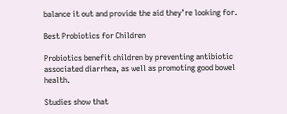balance it out and provide the aid they’re looking for.

Best Probiotics for Children

Probiotics benefit children by preventing antibiotic associated diarrhea, as well as promoting good bowel health.

Studies show that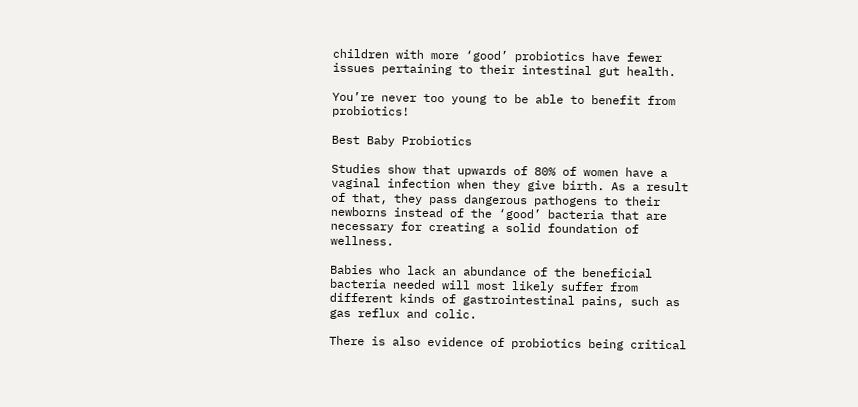children with more ‘good’ probiotics have fewer issues pertaining to their intestinal gut health.

You’re never too young to be able to benefit from probiotics!

Best Baby Probiotics

Studies show that upwards of 80% of women have a vaginal infection when they give birth. As a result of that, they pass dangerous pathogens to their newborns instead of the ‘good’ bacteria that are necessary for creating a solid foundation of wellness.

Babies who lack an abundance of the beneficial bacteria needed will most likely suffer from different kinds of gastrointestinal pains, such as gas reflux and colic.

There is also evidence of probiotics being critical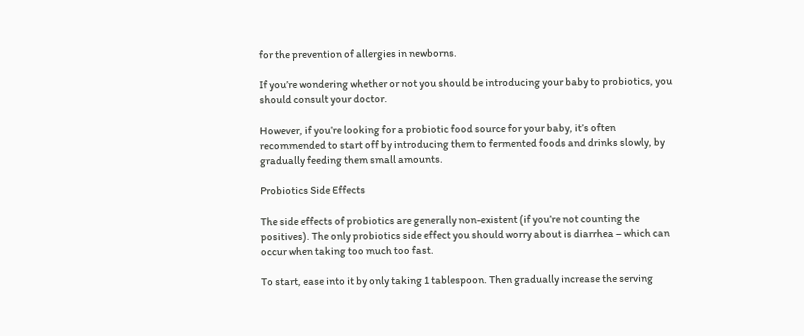for the prevention of allergies in newborns.

If you’re wondering whether or not you should be introducing your baby to probiotics, you should consult your doctor.

However, if you’re looking for a probiotic food source for your baby, it’s often recommended to start off by introducing them to fermented foods and drinks slowly, by gradually feeding them small amounts.

Probiotics Side Effects

The side effects of probiotics are generally non-existent (if you’re not counting the positives). The only probiotics side effect you should worry about is diarrhea – which can occur when taking too much too fast.

To start, ease into it by only taking 1 tablespoon. Then gradually increase the serving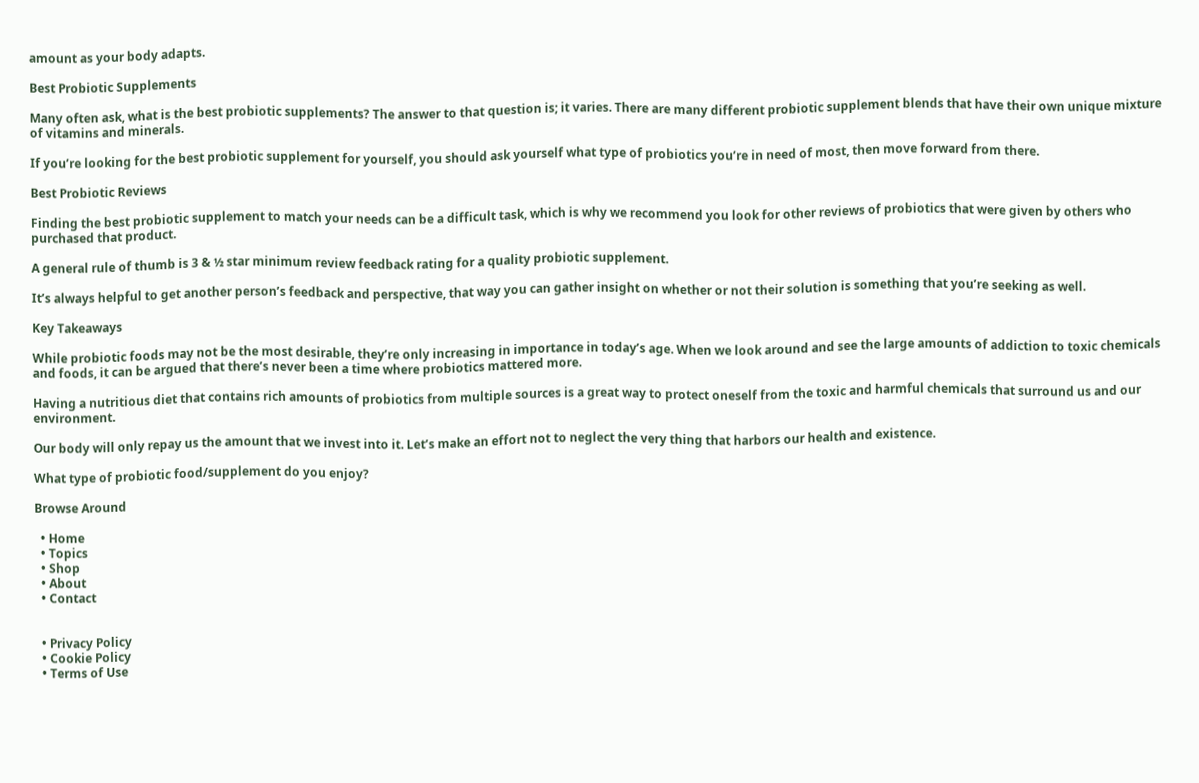amount as your body adapts.

Best Probiotic Supplements

Many often ask, what is the best probiotic supplements? The answer to that question is; it varies. There are many different probiotic supplement blends that have their own unique mixture of vitamins and minerals.

If you’re looking for the best probiotic supplement for yourself, you should ask yourself what type of probiotics you’re in need of most, then move forward from there.

Best Probiotic Reviews

Finding the best probiotic supplement to match your needs can be a difficult task, which is why we recommend you look for other reviews of probiotics that were given by others who purchased that product.

A general rule of thumb is 3 & ½ star minimum review feedback rating for a quality probiotic supplement.

It’s always helpful to get another person’s feedback and perspective, that way you can gather insight on whether or not their solution is something that you’re seeking as well.

Key Takeaways

While probiotic foods may not be the most desirable, they’re only increasing in importance in today’s age. When we look around and see the large amounts of addiction to toxic chemicals and foods, it can be argued that there’s never been a time where probiotics mattered more.

Having a nutritious diet that contains rich amounts of probiotics from multiple sources is a great way to protect oneself from the toxic and harmful chemicals that surround us and our environment.

Our body will only repay us the amount that we invest into it. Let’s make an effort not to neglect the very thing that harbors our health and existence.

What type of probiotic food/supplement do you enjoy?

Browse Around

  • Home
  • Topics
  • Shop
  • About
  • Contact


  • Privacy Policy
  • Cookie Policy
  • Terms of Use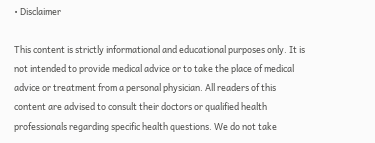• Disclaimer

This content is strictly informational and educational purposes only. It is not intended to provide medical advice or to take the place of medical advice or treatment from a personal physician. All readers of this content are advised to consult their doctors or qualified health professionals regarding specific health questions. We do not take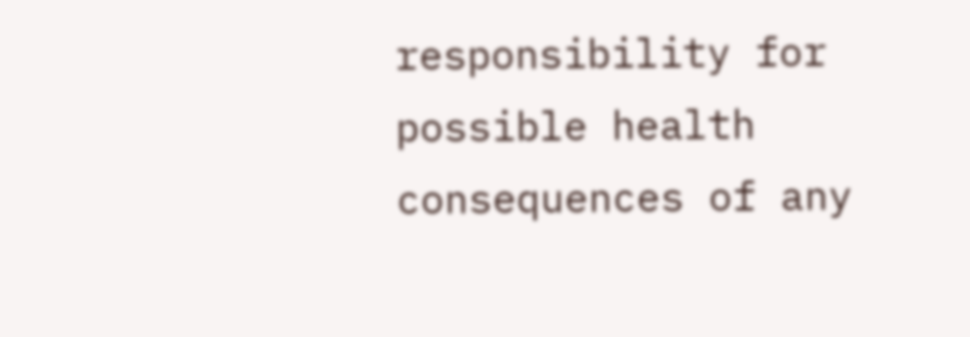responsibility for possible health consequences of any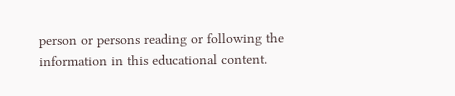person or persons reading or following the information in this educational content.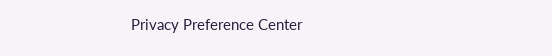Privacy Preference Center